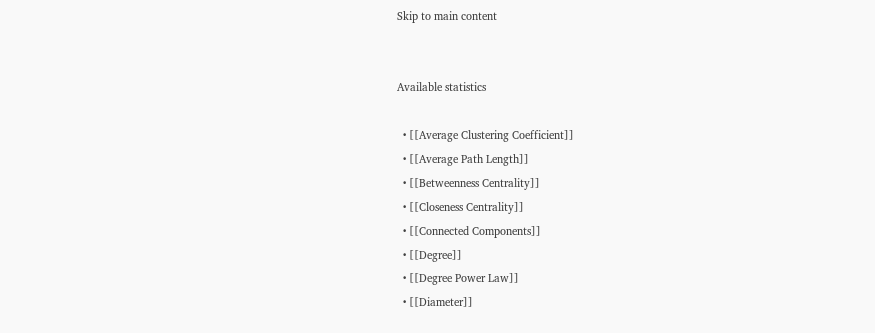Skip to main content


Available statistics

  • [[Average Clustering Coefficient]]
  • [[Average Path Length]]
  • [[Betweenness Centrality]]
  • [[Closeness Centrality]]
  • [[Connected Components]]
  • [[Degree]]
  • [[Degree Power Law]]
  • [[Diameter]]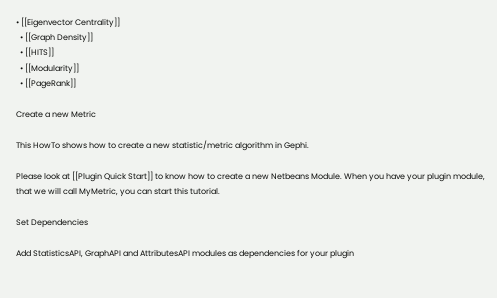• [[Eigenvector Centrality]]
  • [[Graph Density]]
  • [[HITS]]
  • [[Modularity]]
  • [[PageRank]]

Create a new Metric

This HowTo shows how to create a new statistic/metric algorithm in Gephi.

Please look at [[Plugin Quick Start]] to know how to create a new Netbeans Module. When you have your plugin module, that we will call MyMetric, you can start this tutorial.

Set Dependencies

Add StatisticsAPI, GraphAPI and AttributesAPI modules as dependencies for your plugin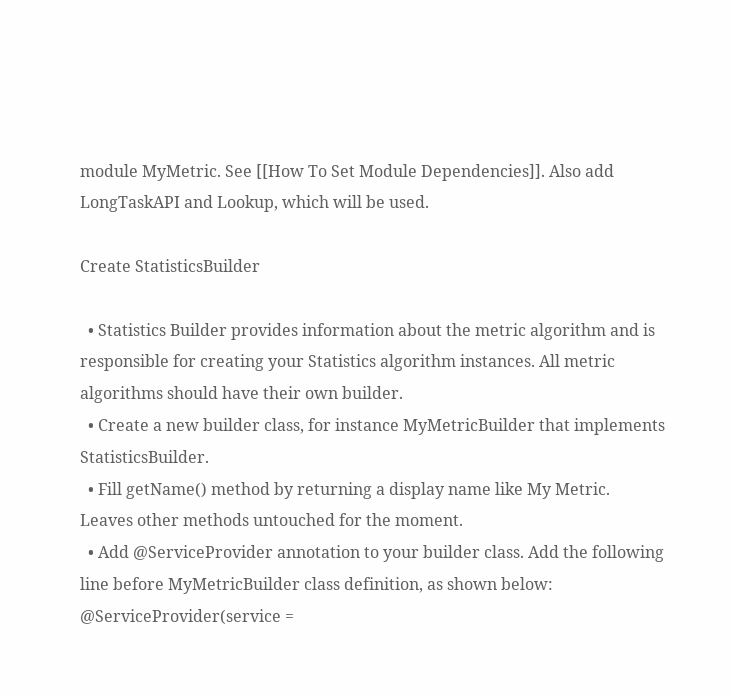module MyMetric. See [[How To Set Module Dependencies]]. Also add LongTaskAPI and Lookup, which will be used.

Create StatisticsBuilder

  • Statistics Builder provides information about the metric algorithm and is responsible for creating your Statistics algorithm instances. All metric algorithms should have their own builder.
  • Create a new builder class, for instance MyMetricBuilder that implements StatisticsBuilder.
  • Fill getName() method by returning a display name like My Metric. Leaves other methods untouched for the moment.
  • Add @ServiceProvider annotation to your builder class. Add the following line before MyMetricBuilder class definition, as shown below:
@ServiceProvider(service =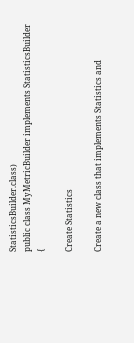StatisticsBuilder.class)
public class MyMetricBuilder implements StatisticsBuilder {

Create Statistics

Create a new class that implements Statistics and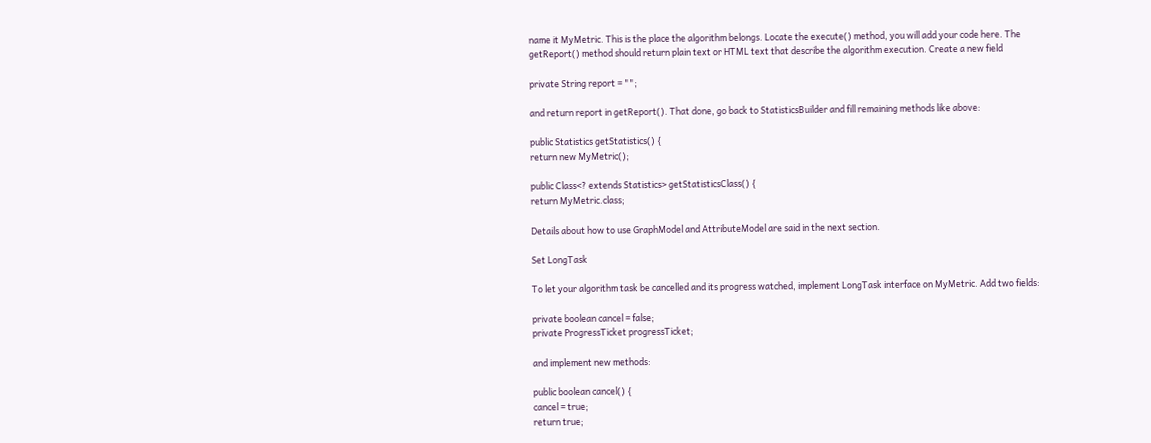name it MyMetric. This is the place the algorithm belongs. Locate the execute() method, you will add your code here. The getReport() method should return plain text or HTML text that describe the algorithm execution. Create a new field

private String report = "";

and return report in getReport(). That done, go back to StatisticsBuilder and fill remaining methods like above:

public Statistics getStatistics() {
return new MyMetric();

public Class<? extends Statistics> getStatisticsClass() {
return MyMetric.class;

Details about how to use GraphModel and AttributeModel are said in the next section.

Set LongTask

To let your algorithm task be cancelled and its progress watched, implement LongTask interface on MyMetric. Add two fields:

private boolean cancel = false;
private ProgressTicket progressTicket;

and implement new methods:

public boolean cancel() {
cancel = true;
return true;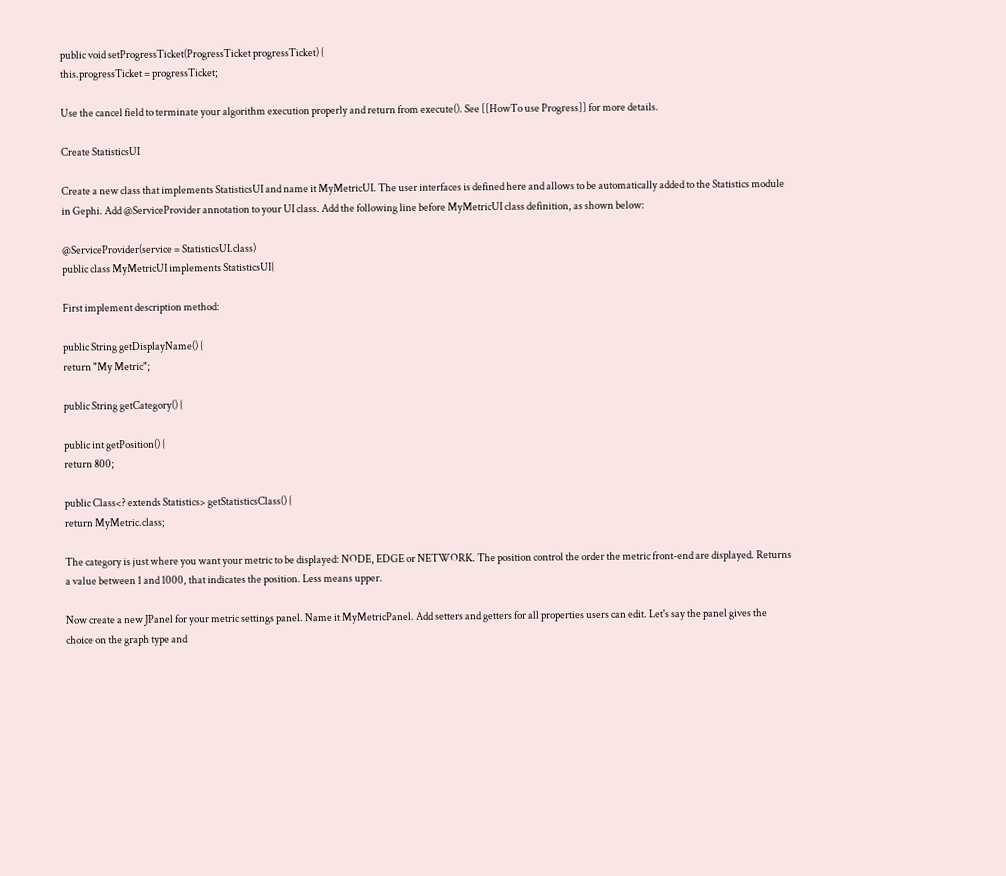public void setProgressTicket(ProgressTicket progressTicket) {
this.progressTicket = progressTicket;

Use the cancel field to terminate your algorithm execution properly and return from execute(). See [[HowTo use Progress]] for more details.

Create StatisticsUI

Create a new class that implements StatisticsUI and name it MyMetricUI. The user interfaces is defined here and allows to be automatically added to the Statistics module in Gephi. Add @ServiceProvider annotation to your UI class. Add the following line before MyMetricUI class definition, as shown below:

@ServiceProvider(service = StatisticsUI.class)
public class MyMetricUI implements StatisticsUI{

First implement description method:

public String getDisplayName() {
return "My Metric";

public String getCategory() {

public int getPosition() {
return 800;

public Class<? extends Statistics> getStatisticsClass() {
return MyMetric.class;

The category is just where you want your metric to be displayed: NODE, EDGE or NETWORK. The position control the order the metric front-end are displayed. Returns a value between 1 and 1000, that indicates the position. Less means upper.

Now create a new JPanel for your metric settings panel. Name it MyMetricPanel. Add setters and getters for all properties users can edit. Let's say the panel gives the choice on the graph type and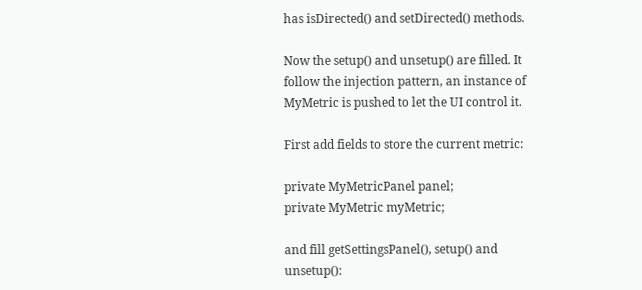has isDirected() and setDirected() methods.

Now the setup() and unsetup() are filled. It follow the injection pattern, an instance of MyMetric is pushed to let the UI control it.

First add fields to store the current metric:

private MyMetricPanel panel;
private MyMetric myMetric;

and fill getSettingsPanel(), setup() and unsetup():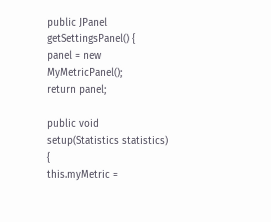public JPanel getSettingsPanel() {
panel = new MyMetricPanel();
return panel;

public void setup(Statistics statistics) {
this.myMetric =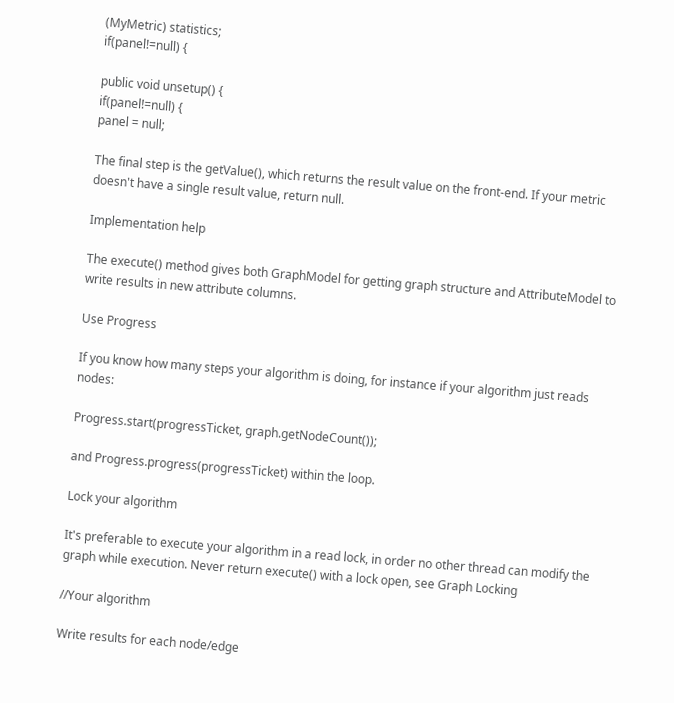(MyMetric) statistics;
if(panel!=null) {

public void unsetup() {
if(panel!=null) {
panel = null;

The final step is the getValue(), which returns the result value on the front-end. If your metric doesn't have a single result value, return null.

Implementation help

The execute() method gives both GraphModel for getting graph structure and AttributeModel to write results in new attribute columns.

Use Progress

If you know how many steps your algorithm is doing, for instance if your algorithm just reads nodes:

Progress.start(progressTicket, graph.getNodeCount());

and Progress.progress(progressTicket) within the loop.

Lock your algorithm

It's preferable to execute your algorithm in a read lock, in order no other thread can modify the graph while execution. Never return execute() with a lock open, see Graph Locking

//Your algorithm

Write results for each node/edge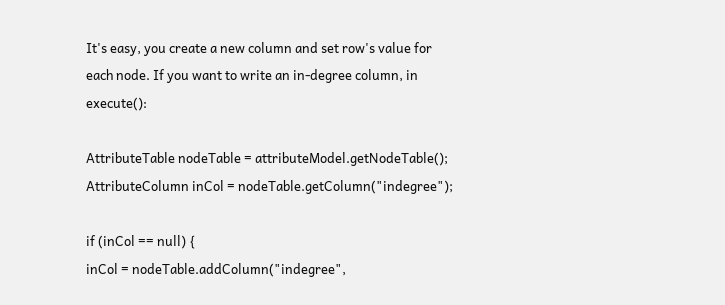It's easy, you create a new column and set row's value for each node. If you want to write an in-degree column, in execute():

AttributeTable nodeTable = attributeModel.getNodeTable();
AttributeColumn inCol = nodeTable.getColumn("indegree");

if (inCol == null) {
inCol = nodeTable.addColumn("indegree",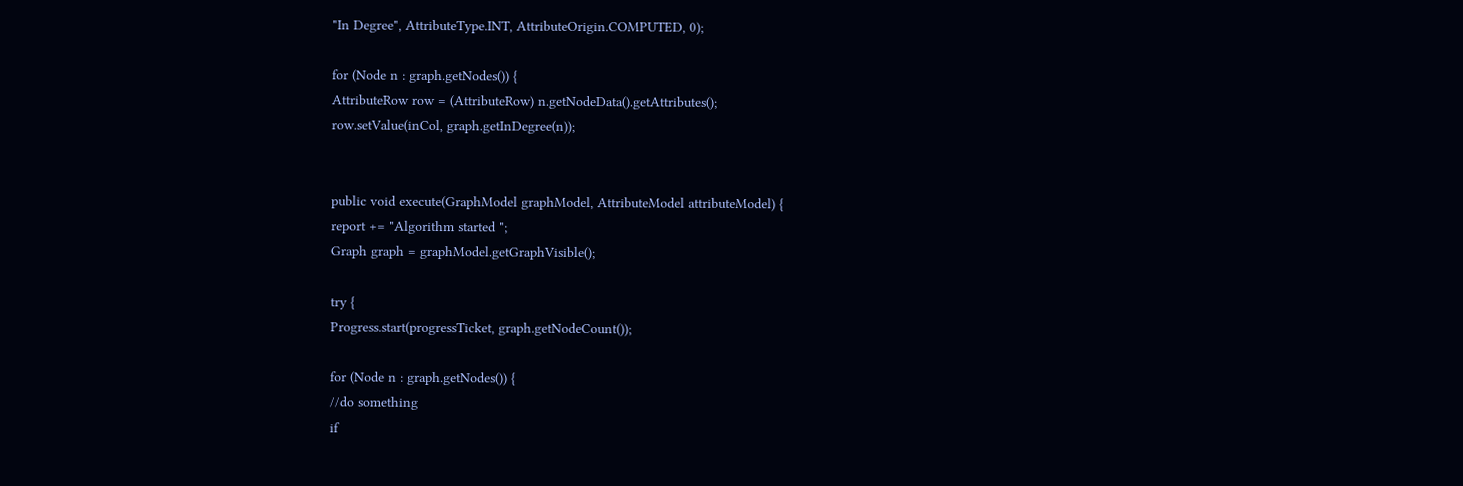"In Degree", AttributeType.INT, AttributeOrigin.COMPUTED, 0);

for (Node n : graph.getNodes()) {
AttributeRow row = (AttributeRow) n.getNodeData().getAttributes();
row.setValue(inCol, graph.getInDegree(n));


public void execute(GraphModel graphModel, AttributeModel attributeModel) {
report += "Algorithm started ";
Graph graph = graphModel.getGraphVisible();

try {
Progress.start(progressTicket, graph.getNodeCount());

for (Node n : graph.getNodes()) {
//do something
if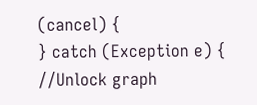(cancel) {
} catch (Exception e) {
//Unlock graph